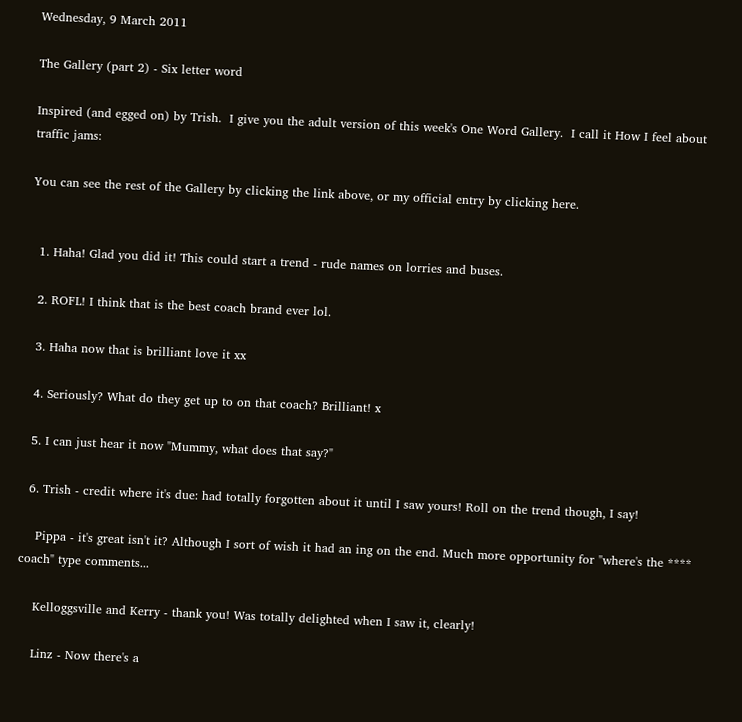Wednesday, 9 March 2011

The Gallery (part 2) - Six letter word

Inspired (and egged on) by Trish.  I give you the adult version of this week's One Word Gallery.  I call it How I feel about traffic jams:

You can see the rest of the Gallery by clicking the link above, or my official entry by clicking here.


  1. Haha! Glad you did it! This could start a trend - rude names on lorries and buses.

  2. ROFL! I think that is the best coach brand ever lol.

  3. Haha now that is brilliant love it xx

  4. Seriously? What do they get up to on that coach? Brilliant! x

  5. I can just hear it now "Mummy, what does that say?"

  6. Trish - credit where it's due: had totally forgotten about it until I saw yours! Roll on the trend though, I say!

    Pippa - it's great isn't it? Although I sort of wish it had an ing on the end. Much more opportunity for "where's the **** coach" type comments...

    Kelloggsville and Kerry - thank you! Was totally delighted when I saw it, clearly!

    Linz - Now there's a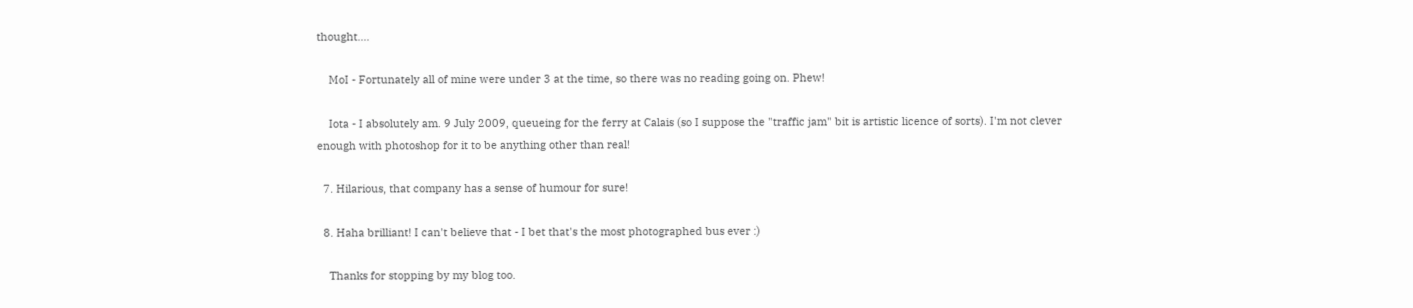thought....

    MoI - Fortunately all of mine were under 3 at the time, so there was no reading going on. Phew!

    Iota - I absolutely am. 9 July 2009, queueing for the ferry at Calais (so I suppose the "traffic jam" bit is artistic licence of sorts). I'm not clever enough with photoshop for it to be anything other than real!

  7. Hilarious, that company has a sense of humour for sure!

  8. Haha brilliant! I can't believe that - I bet that's the most photographed bus ever :)

    Thanks for stopping by my blog too.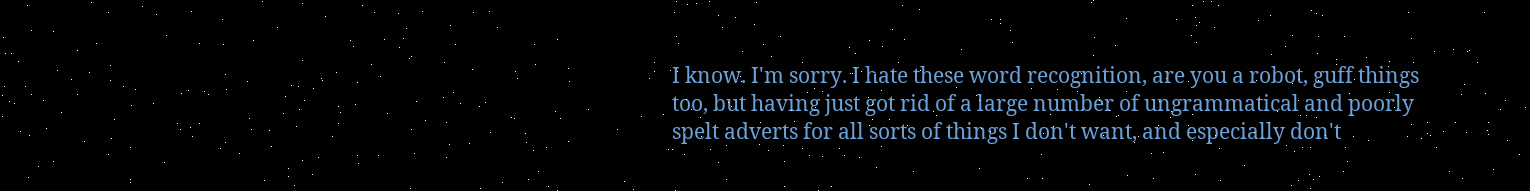I know. I'm sorry. I hate these word recognition, are you a robot, guff things too, but having just got rid of a large number of ungrammatical and poorly spelt adverts for all sorts of things I don't want, and especially don't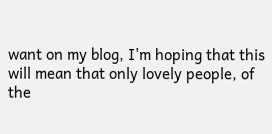want on my blog, I'm hoping that this will mean that only lovely people, of the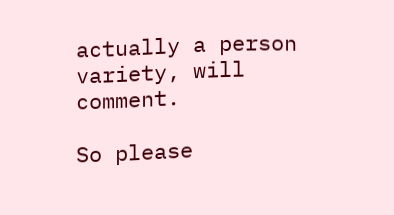actually a person variety, will comment.

So please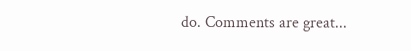do. Comments are great...